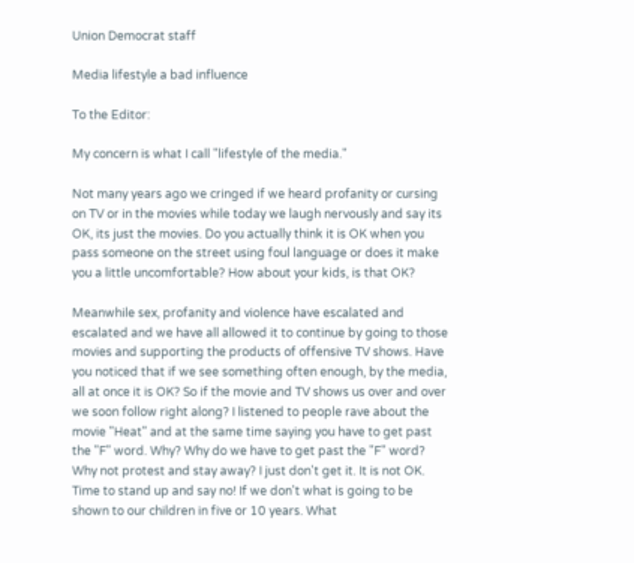Union Democrat staff

Media lifestyle a bad influence

To the Editor:

My concern is what I call "lifestyle of the media."

Not many years ago we cringed if we heard profanity or cursing on TV or in the movies while today we laugh nervously and say its OK, its just the movies. Do you actually think it is OK when you pass someone on the street using foul language or does it make you a little uncomfortable? How about your kids, is that OK?

Meanwhile sex, profanity and violence have escalated and escalated and we have all allowed it to continue by going to those movies and supporting the products of offensive TV shows. Have you noticed that if we see something often enough, by the media, all at once it is OK? So if the movie and TV shows us over and over we soon follow right along? I listened to people rave about the movie "Heat" and at the same time saying you have to get past the "F" word. Why? Why do we have to get past the "F" word? Why not protest and stay away? I just don't get it. It is not OK. Time to stand up and say no! If we don't what is going to be shown to our children in five or 10 years. What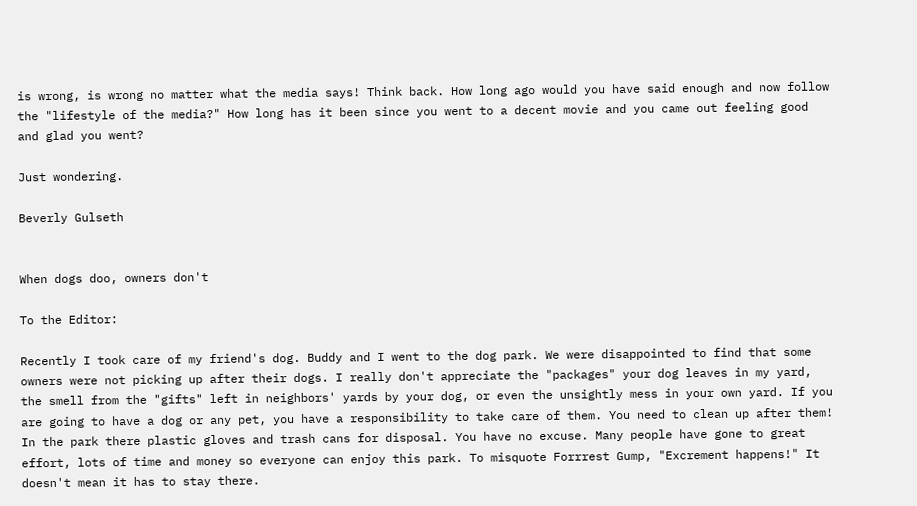is wrong, is wrong no matter what the media says! Think back. How long ago would you have said enough and now follow the "lifestyle of the media?" How long has it been since you went to a decent movie and you came out feeling good and glad you went?

Just wondering.

Beverly Gulseth


When dogs doo, owners don't

To the Editor:

Recently I took care of my friend's dog. Buddy and I went to the dog park. We were disappointed to find that some owners were not picking up after their dogs. I really don't appreciate the "packages" your dog leaves in my yard, the smell from the "gifts" left in neighbors' yards by your dog, or even the unsightly mess in your own yard. If you are going to have a dog or any pet, you have a responsibility to take care of them. You need to clean up after them! In the park there plastic gloves and trash cans for disposal. You have no excuse. Many people have gone to great effort, lots of time and money so everyone can enjoy this park. To misquote Forrrest Gump, "Excrement happens!" It doesn't mean it has to stay there.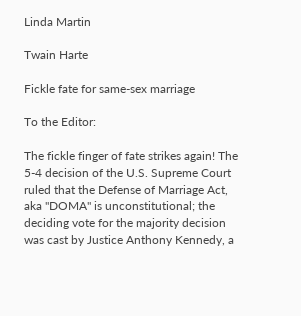Linda Martin

Twain Harte

Fickle fate for same-sex marriage

To the Editor:

The fickle finger of fate strikes again! The 5-4 decision of the U.S. Supreme Court ruled that the Defense of Marriage Act, aka "DOMA" is unconstitutional; the deciding vote for the majority decision was cast by Justice Anthony Kennedy, a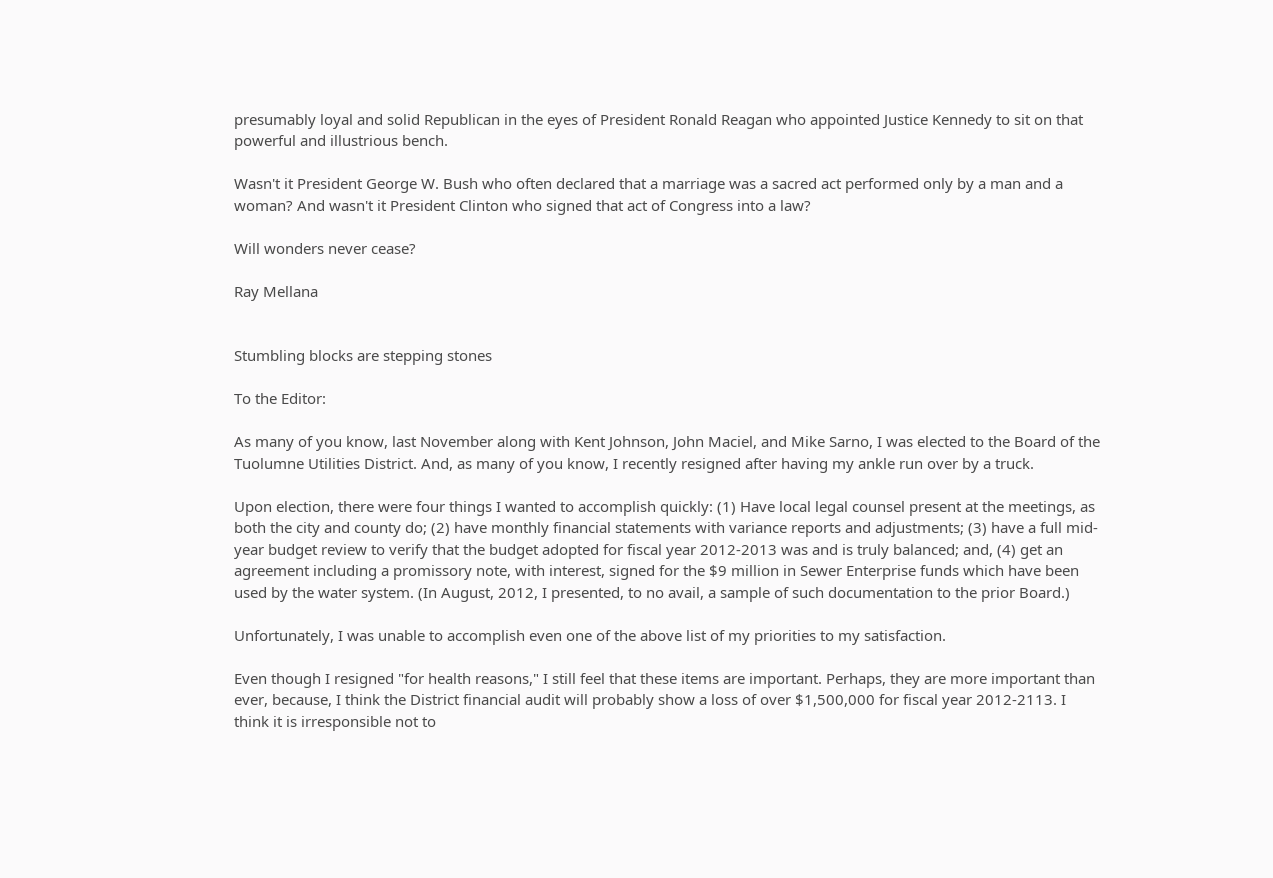presumably loyal and solid Republican in the eyes of President Ronald Reagan who appointed Justice Kennedy to sit on that powerful and illustrious bench.

Wasn't it President George W. Bush who often declared that a marriage was a sacred act performed only by a man and a woman? And wasn't it President Clinton who signed that act of Congress into a law?

Will wonders never cease?

Ray Mellana


Stumbling blocks are stepping stones

To the Editor:

As many of you know, last November along with Kent Johnson, John Maciel, and Mike Sarno, I was elected to the Board of the Tuolumne Utilities District. And, as many of you know, I recently resigned after having my ankle run over by a truck.

Upon election, there were four things I wanted to accomplish quickly: (1) Have local legal counsel present at the meetings, as both the city and county do; (2) have monthly financial statements with variance reports and adjustments; (3) have a full mid-year budget review to verify that the budget adopted for fiscal year 2012-2013 was and is truly balanced; and, (4) get an agreement including a promissory note, with interest, signed for the $9 million in Sewer Enterprise funds which have been used by the water system. (In August, 2012, I presented, to no avail, a sample of such documentation to the prior Board.)

Unfortunately, I was unable to accomplish even one of the above list of my priorities to my satisfaction.

Even though I resigned "for health reasons," I still feel that these items are important. Perhaps, they are more important than ever, because, I think the District financial audit will probably show a loss of over $1,500,000 for fiscal year 2012-2113. I think it is irresponsible not to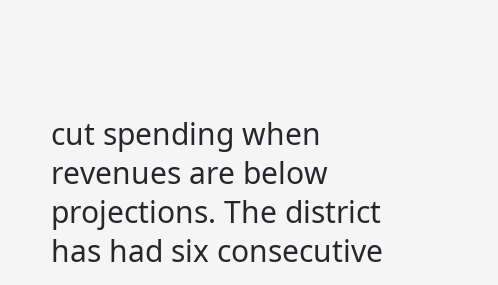cut spending when revenues are below projections. The district has had six consecutive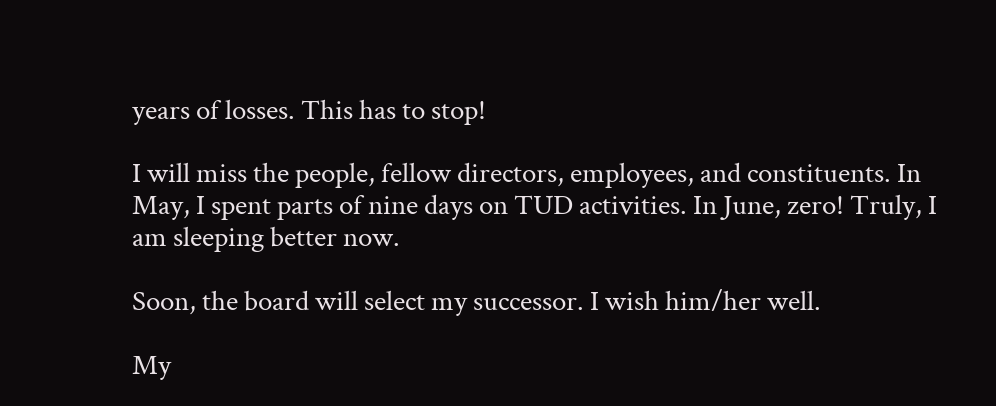years of losses. This has to stop!

I will miss the people, fellow directors, employees, and constituents. In May, I spent parts of nine days on TUD activities. In June, zero! Truly, I am sleeping better now.

Soon, the board will select my successor. I wish him/her well.

My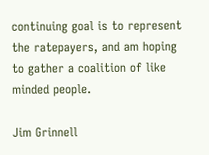continuing goal is to represent the ratepayers, and am hoping to gather a coalition of like minded people.

Jim Grinnell